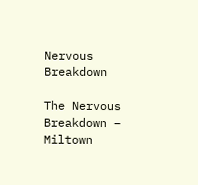Nervous Breakdown

The Nervous Breakdown – Miltown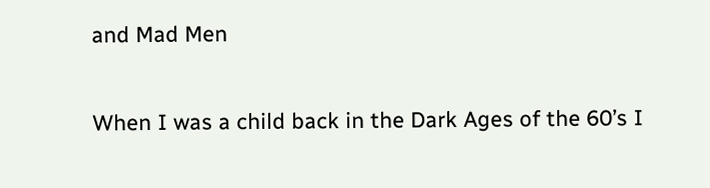and Mad Men

When I was a child back in the Dark Ages of the 60’s I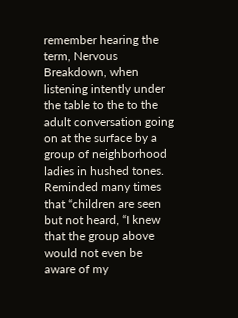remember hearing the term, Nervous Breakdown, when listening intently under the table to the to the adult conversation going on at the surface by a group of neighborhood ladies in hushed tones. Reminded many times that “children are seen but not heard, “I knew that the group above would not even be aware of my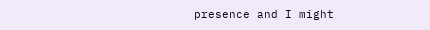presence and I might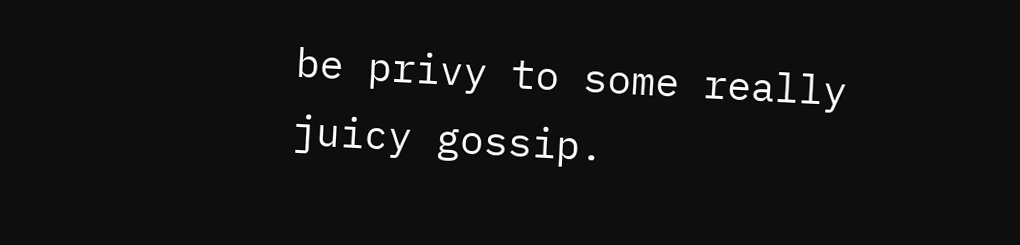be privy to some really juicy gossip.